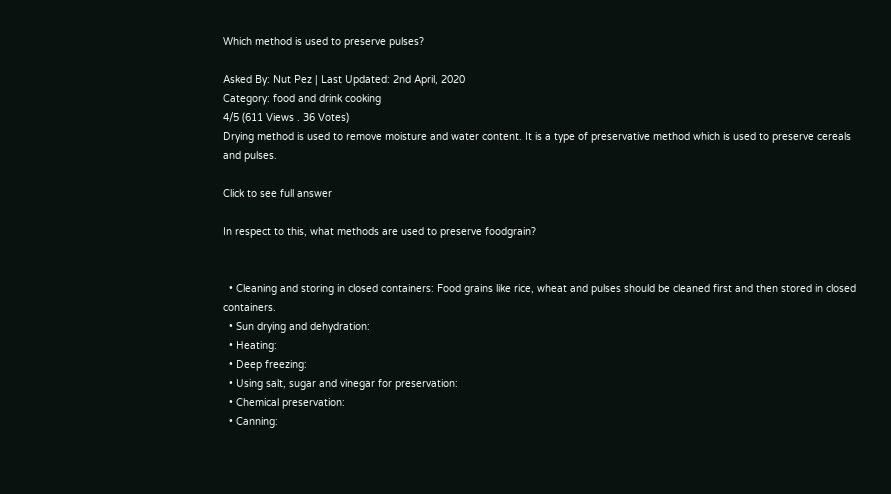Which method is used to preserve pulses?

Asked By: Nut Pez | Last Updated: 2nd April, 2020
Category: food and drink cooking
4/5 (611 Views . 36 Votes)
Drying method is used to remove moisture and water content. It is a type of preservative method which is used to preserve cereals and pulses.

Click to see full answer

In respect to this, what methods are used to preserve foodgrain?


  • Cleaning and storing in closed containers: Food grains like rice, wheat and pulses should be cleaned first and then stored in closed containers.
  • Sun drying and dehydration:
  • Heating:
  • Deep freezing:
  • Using salt, sugar and vinegar for preservation:
  • Chemical preservation:
  • Canning: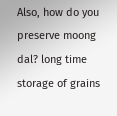Also, how do you preserve moong dal? long time storage of grains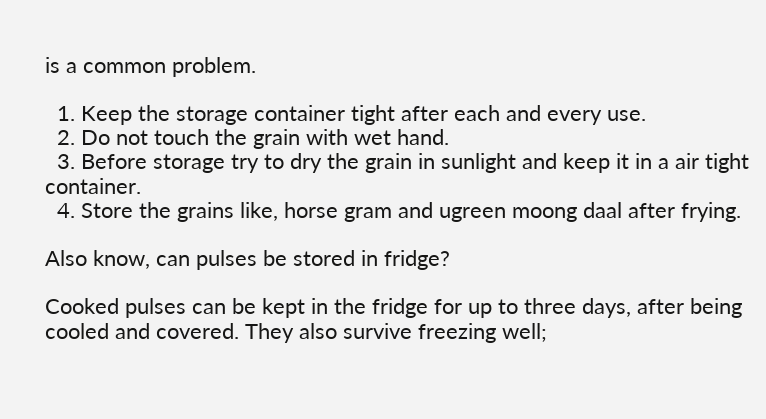is a common problem.

  1. Keep the storage container tight after each and every use.
  2. Do not touch the grain with wet hand.
  3. Before storage try to dry the grain in sunlight and keep it in a air tight container.
  4. Store the grains like, horse gram and ugreen moong daal after frying.

Also know, can pulses be stored in fridge?

Cooked pulses can be kept in the fridge for up to three days, after being cooled and covered. They also survive freezing well;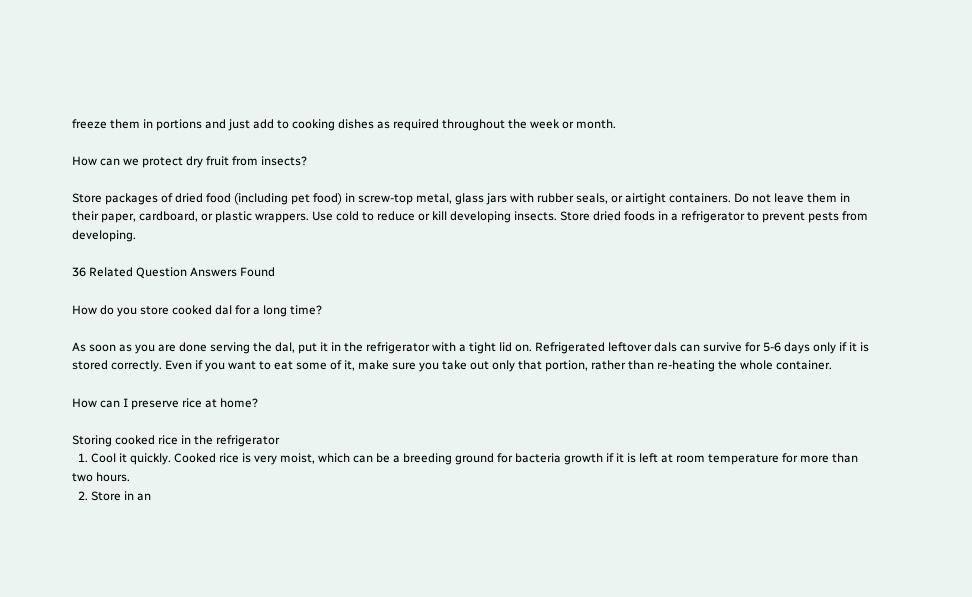freeze them in portions and just add to cooking dishes as required throughout the week or month.

How can we protect dry fruit from insects?

Store packages of dried food (including pet food) in screw-top metal, glass jars with rubber seals, or airtight containers. Do not leave them in their paper, cardboard, or plastic wrappers. Use cold to reduce or kill developing insects. Store dried foods in a refrigerator to prevent pests from developing.

36 Related Question Answers Found

How do you store cooked dal for a long time?

As soon as you are done serving the dal, put it in the refrigerator with a tight lid on. Refrigerated leftover dals can survive for 5-6 days only if it is stored correctly. Even if you want to eat some of it, make sure you take out only that portion, rather than re-heating the whole container.

How can I preserve rice at home?

Storing cooked rice in the refrigerator
  1. Cool it quickly. Cooked rice is very moist, which can be a breeding ground for bacteria growth if it is left at room temperature for more than two hours.
  2. Store in an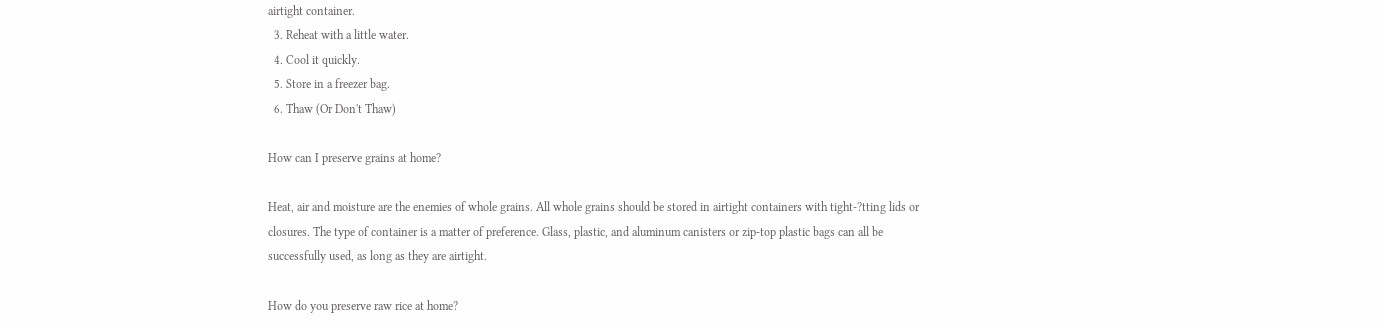airtight container.
  3. Reheat with a little water.
  4. Cool it quickly.
  5. Store in a freezer bag.
  6. Thaw (Or Don't Thaw)

How can I preserve grains at home?

Heat, air and moisture are the enemies of whole grains. All whole grains should be stored in airtight containers with tight-?tting lids or closures. The type of container is a matter of preference. Glass, plastic, and aluminum canisters or zip-top plastic bags can all be successfully used, as long as they are airtight.

How do you preserve raw rice at home?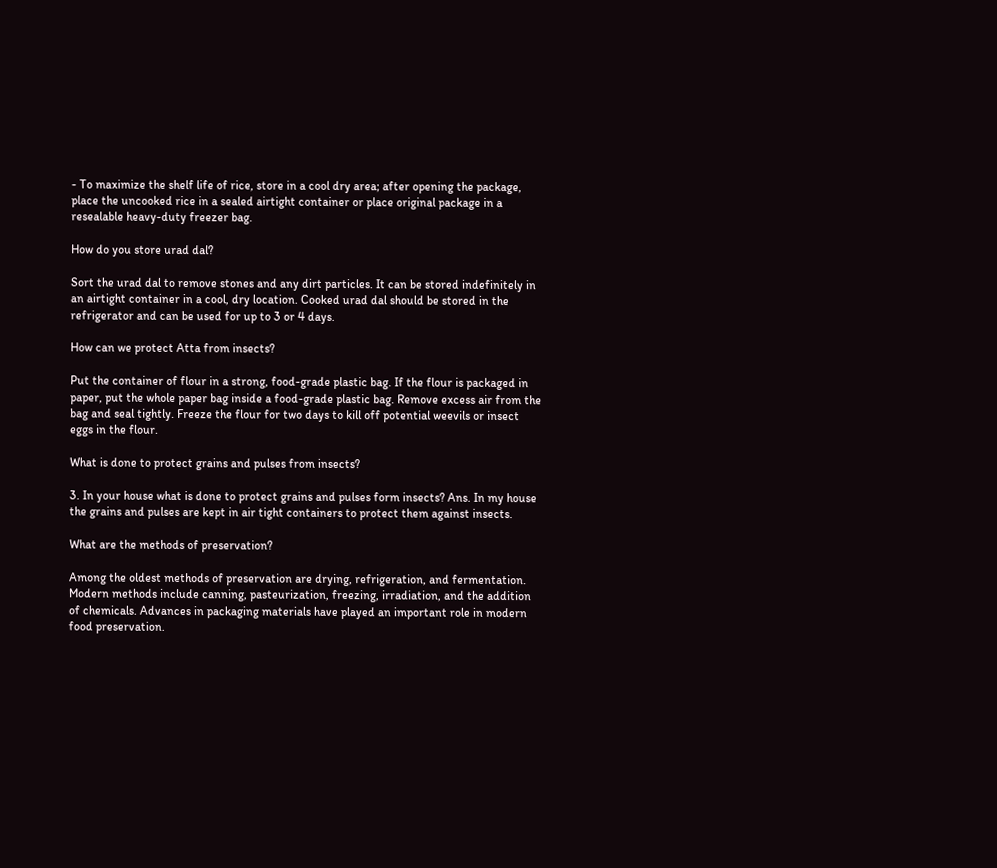- To maximize the shelf life of rice, store in a cool dry area; after opening the package, place the uncooked rice in a sealed airtight container or place original package in a resealable heavy-duty freezer bag.

How do you store urad dal?

Sort the urad dal to remove stones and any dirt particles. It can be stored indefinitely in an airtight container in a cool, dry location. Cooked urad dal should be stored in the refrigerator and can be used for up to 3 or 4 days.

How can we protect Atta from insects?

Put the container of flour in a strong, food-grade plastic bag. If the flour is packaged in paper, put the whole paper bag inside a food-grade plastic bag. Remove excess air from the bag and seal tightly. Freeze the flour for two days to kill off potential weevils or insect eggs in the flour.

What is done to protect grains and pulses from insects?

3. In your house what is done to protect grains and pulses form insects? Ans. In my house the grains and pulses are kept in air tight containers to protect them against insects.

What are the methods of preservation?

Among the oldest methods of preservation are drying, refrigeration, and fermentation. Modern methods include canning, pasteurization, freezing, irradiation, and the addition of chemicals. Advances in packaging materials have played an important role in modern food preservation.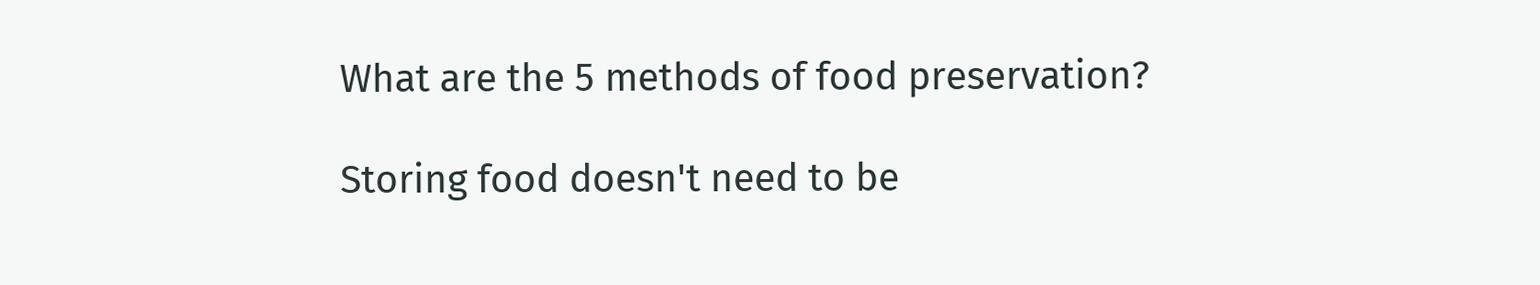What are the 5 methods of food preservation?

Storing food doesn't need to be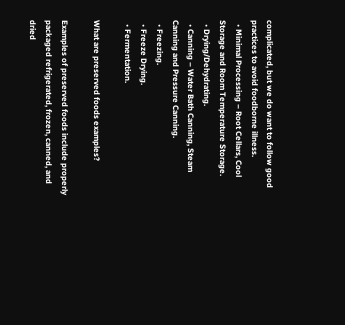complicated, but we do want to follow good practices to avoid foodborne illness.
  • Minimal Processing – Root Cellars, Cool Storage and Room Temperature Storage.
  • Drying/Dehydrating.
  • Canning – Water Bath Canning, Steam Canning and Pressure Canning.
  • Freezing.
  • Freeze Drying.
  • Fermentation.

What are preserved foods examples?

Examples of preserved foods include properly packaged refrigerated, frozen, canned, and dried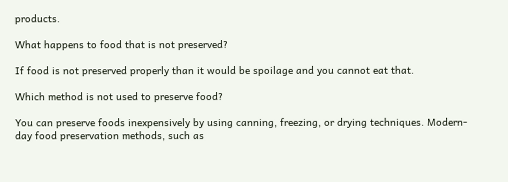products.

What happens to food that is not preserved?

If food is not preserved properly than it would be spoilage and you cannot eat that.

Which method is not used to preserve food?

You can preserve foods inexpensively by using canning, freezing, or drying techniques. Modern-day food preservation methods, such as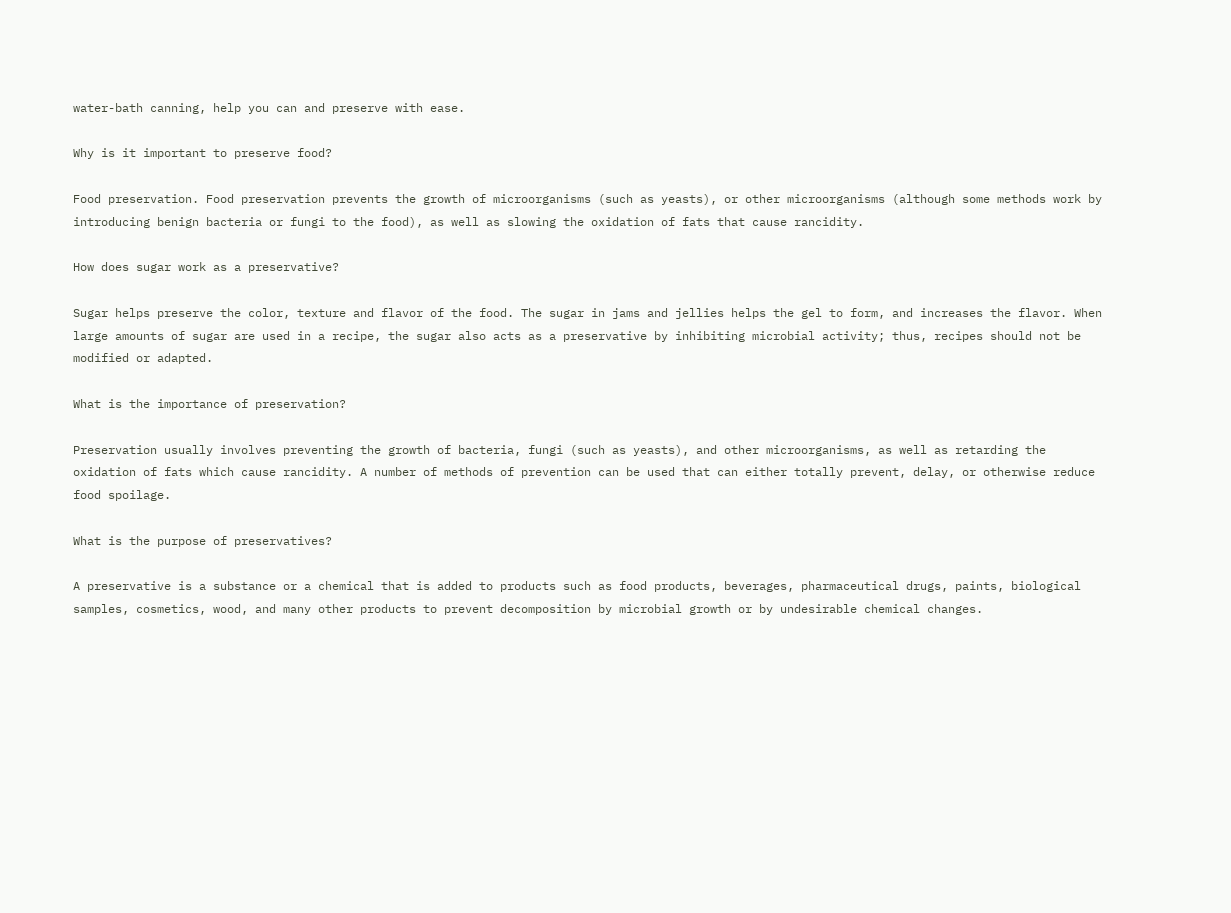water-bath canning, help you can and preserve with ease.

Why is it important to preserve food?

Food preservation. Food preservation prevents the growth of microorganisms (such as yeasts), or other microorganisms (although some methods work by introducing benign bacteria or fungi to the food), as well as slowing the oxidation of fats that cause rancidity.

How does sugar work as a preservative?

Sugar helps preserve the color, texture and flavor of the food. The sugar in jams and jellies helps the gel to form, and increases the flavor. When large amounts of sugar are used in a recipe, the sugar also acts as a preservative by inhibiting microbial activity; thus, recipes should not be modified or adapted.

What is the importance of preservation?

Preservation usually involves preventing the growth of bacteria, fungi (such as yeasts), and other microorganisms, as well as retarding the oxidation of fats which cause rancidity. A number of methods of prevention can be used that can either totally prevent, delay, or otherwise reduce food spoilage.

What is the purpose of preservatives?

A preservative is a substance or a chemical that is added to products such as food products, beverages, pharmaceutical drugs, paints, biological samples, cosmetics, wood, and many other products to prevent decomposition by microbial growth or by undesirable chemical changes.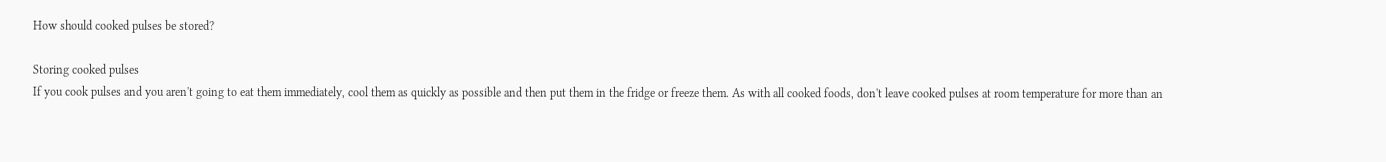How should cooked pulses be stored?

Storing cooked pulses
If you cook pulses and you aren't going to eat them immediately, cool them as quickly as possible and then put them in the fridge or freeze them. As with all cooked foods, don't leave cooked pulses at room temperature for more than an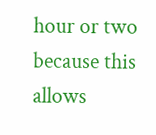hour or two because this allows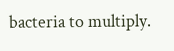bacteria to multiply.